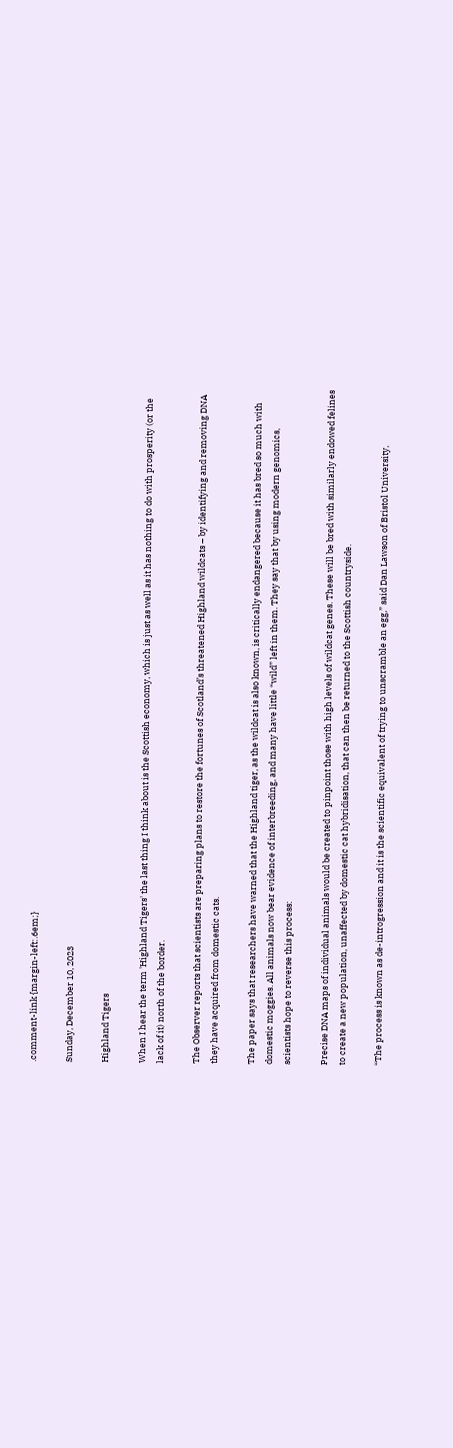.comment-link {margin-left:.6em;}

Sunday, December 10, 2023

Highland Tigers

When I hear the term 'Highland Tigers' the last thing I think about is the Scottish economy, which is just as well as it has nothing to do with prosperity (or the lack of it) north of the border.

The Observer reports that scientists are preparing plans to restore the fortunes of Scotland’s threatened Highland wildcats – by identifying and removing DNA they have acquired from domestic cats.

The paper says that researchers have warned that the Highland tiger, as the wildcat is also known, is critically endangered because it has bred so much with domestic moggies. All animals now bear evidence of interbreeding, and many have little “wild” left in them. They say that by using modern genomics, scientists hope to reverse this process:

Precise DNA maps of individual animals would be created to pinpoint those with high levels of wildcat genes. These will be bred with similarly endowed felines to create a new population, unaffected by domestic cat hybridisation, that can then be returned to the Scottish countryside.

“The process is known as de-introgression and it is the scientific equivalent of trying to unscramble an egg,” said Dan Lawson of Bristol University,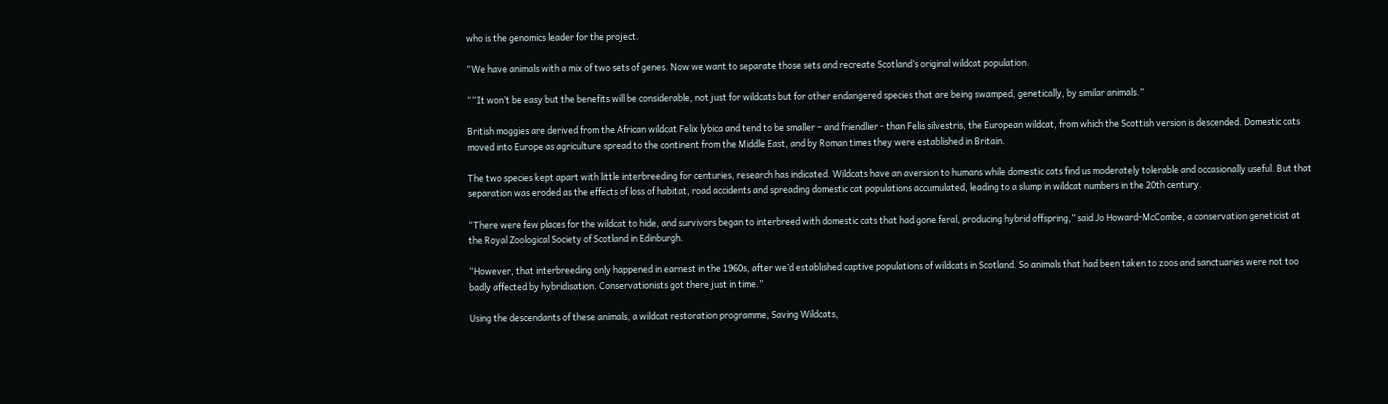who is the genomics leader for the project.

“We have animals with a mix of two sets of genes. Now we want to separate those sets and recreate Scotland’s original wildcat population.

““It won’t be easy but the benefits will be considerable, not just for wildcats but for other endangered species that are being swamped, genetically, by similar animals.”

British moggies are derived from the African wildcat Felix lybica and tend to be smaller – and friendlier - than Felis silvestris, the European wildcat, from which the Scottish version is descended. Domestic cats moved into Europe as agriculture spread to the continent from the Middle East, and by Roman times they were established in Britain.

The two species kept apart with little interbreeding for centuries, research has indicated. Wildcats have an aversion to humans while domestic cats find us moderately tolerable and occasionally useful. But that separation was eroded as the effects of loss of habitat, road accidents and spreading domestic cat populations accumulated, leading to a slump in wildcat numbers in the 20th century.

“There were few places for the wildcat to hide, and survivors began to interbreed with domestic cats that had gone feral, producing hybrid offspring,” said Jo Howard-McCombe, a conservation geneticist at the Royal Zoological Society of Scotland in Edinburgh.

“However, that interbreeding only happened in earnest in the 1960s, after we’d established captive populations of wildcats in Scotland. So animals that had been taken to zoos and sanctuaries were not too badly affected by hybridisation. Conservationists got there just in time.”

Using the descendants of these animals, a wildcat restoration programme, Saving Wildcats,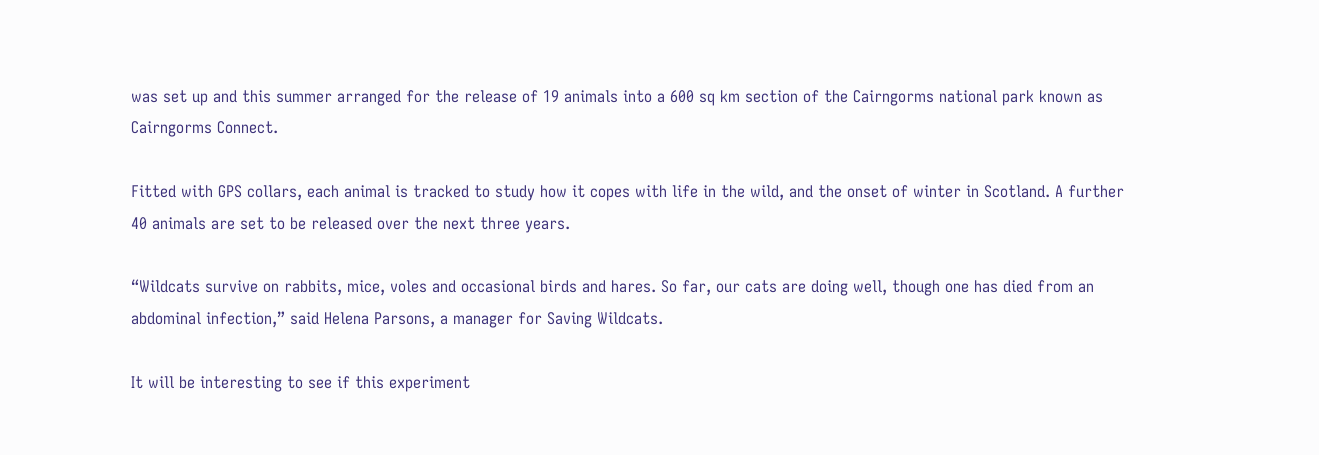was set up and this summer arranged for the release of 19 animals into a 600 sq km section of the Cairngorms national park known as Cairngorms Connect.

Fitted with GPS collars, each animal is tracked to study how it copes with life in the wild, and the onset of winter in Scotland. A further 40 animals are set to be released over the next three years.

“Wildcats survive on rabbits, mice, voles and occasional birds and hares. So far, our cats are doing well, though one has died from an abdominal infection,” said Helena Parsons, a manager for Saving Wildcats.

It will be interesting to see if this experiment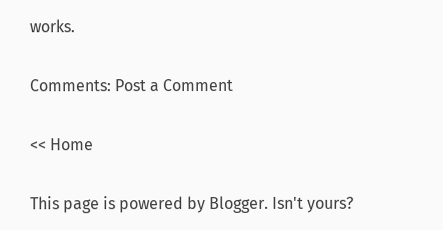works.

Comments: Post a Comment

<< Home

This page is powered by Blogger. Isn't yours?